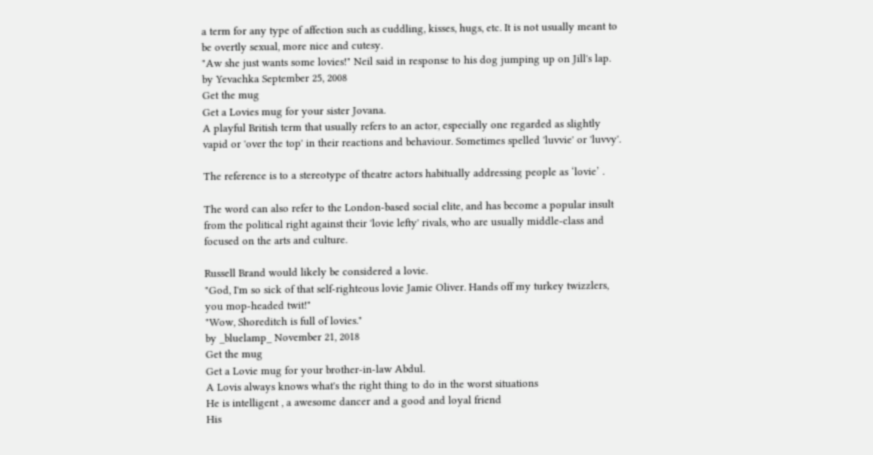a term for any type of affection such as cuddling, kisses, hugs, etc. It is not usually meant to be overtly sexual, more nice and cutesy.
"Aw she just wants some lovies!" Neil said in response to his dog jumping up on Jill's lap.
by Yevachka September 25, 2008
Get the mug
Get a Lovies mug for your sister Jovana.
A playful British term that usually refers to an actor, especially one regarded as slightly vapid or 'over the top' in their reactions and behaviour. Sometimes spelled 'luvvie' or 'luvvy'.

The reference is to a stereotype of theatre actors habitually addressing people as ‘lovie’ .

The word can also refer to the London-based social elite, and has become a popular insult from the political right against their 'lovie lefty' rivals, who are usually middle-class and focused on the arts and culture.

Russell Brand would likely be considered a lovie.
"God, I'm so sick of that self-righteous lovie Jamie Oliver. Hands off my turkey twizzlers, you mop-headed twit!"
"Wow, Shoreditch is full of lovies."
by _bluelamp_ November 21, 2018
Get the mug
Get a Lovie mug for your brother-in-law Abdul.
A Lovis always knows what's the right thing to do in the worst situations
He is intelligent , a awesome dancer and a good and loyal friend
His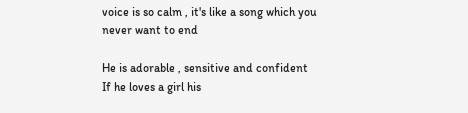voice is so calm , it's like a song which you never want to end

He is adorable , sensitive and confident
If he loves a girl his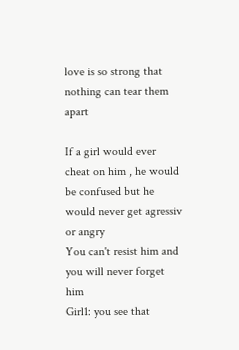love is so strong that nothing can tear them apart

If a girl would ever cheat on him , he would be confused but he would never get agressiv or angry
You can't resist him and you will never forget him
Girl1: you see that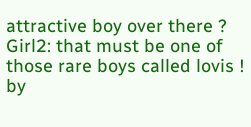attractive boy over there ?
Girl2: that must be one of those rare boys called lovis !
by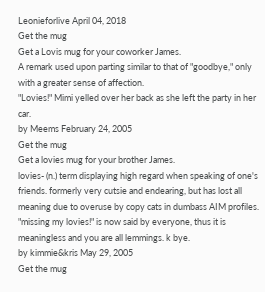Leonieforlive April 04, 2018
Get the mug
Get a Lovis mug for your coworker James.
A remark used upon parting similar to that of "goodbye," only with a greater sense of affection.
"Lovies!" Mimi yelled over her back as she left the party in her car.
by Meems February 24, 2005
Get the mug
Get a lovies mug for your brother James.
lovies- (n.) term displaying high regard when speaking of one's friends. formerly very cutsie and endearing, but has lost all meaning due to overuse by copy cats in dumbass AIM profiles.
"missing my lovies!" is now said by everyone, thus it is meaningless and you are all lemmings. k bye.
by kimmie&kris May 29, 2005
Get the mug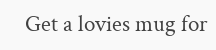Get a lovies mug for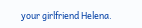your girlfriend Helena.